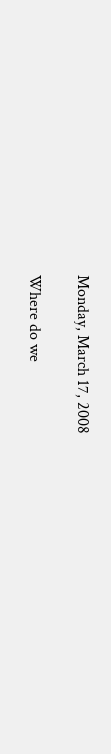Monday, March 17, 2008

Where do we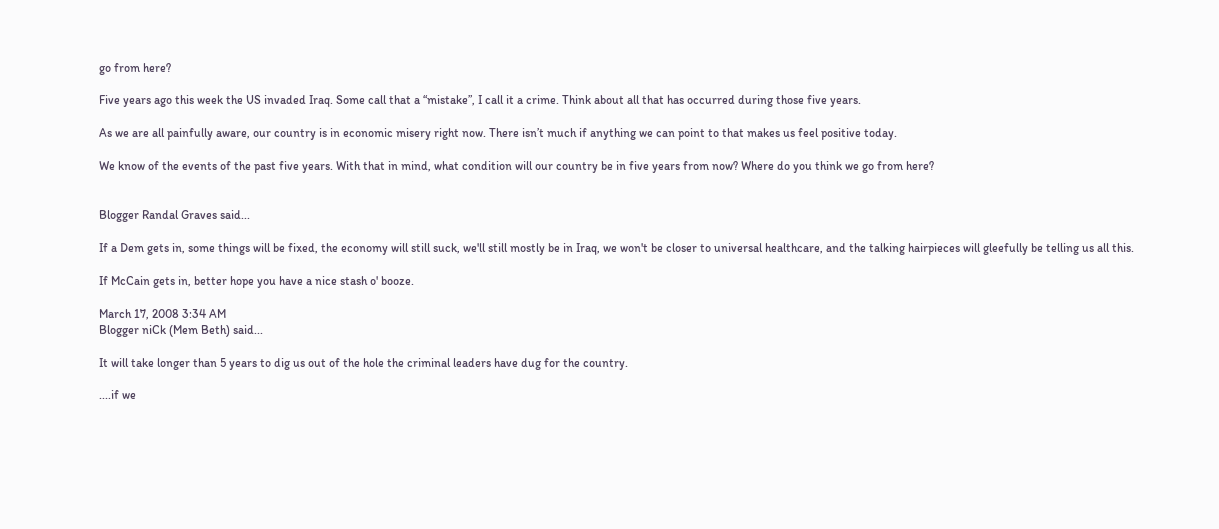go from here?

Five years ago this week the US invaded Iraq. Some call that a “mistake”, I call it a crime. Think about all that has occurred during those five years.

As we are all painfully aware, our country is in economic misery right now. There isn’t much if anything we can point to that makes us feel positive today.

We know of the events of the past five years. With that in mind, what condition will our country be in five years from now? Where do you think we go from here?


Blogger Randal Graves said...

If a Dem gets in, some things will be fixed, the economy will still suck, we'll still mostly be in Iraq, we won't be closer to universal healthcare, and the talking hairpieces will gleefully be telling us all this.

If McCain gets in, better hope you have a nice stash o' booze.

March 17, 2008 3:34 AM
Blogger niCk (Mem Beth) said...

It will take longer than 5 years to dig us out of the hole the criminal leaders have dug for the country.

....if we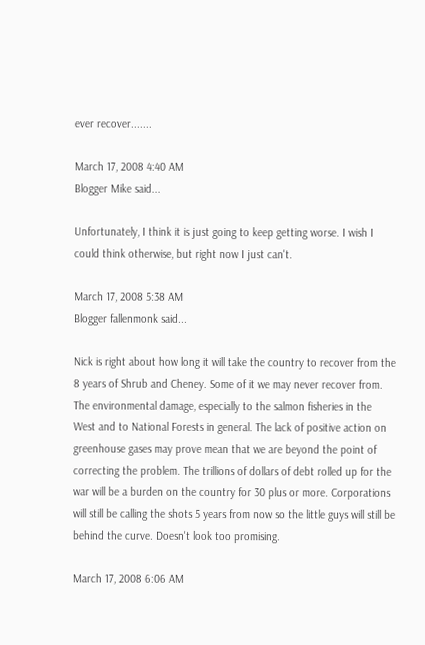ever recover.......

March 17, 2008 4:40 AM
Blogger Mike said...

Unfortunately, I think it is just going to keep getting worse. I wish I could think otherwise, but right now I just can't.

March 17, 2008 5:38 AM
Blogger fallenmonk said...

Nick is right about how long it will take the country to recover from the 8 years of Shrub and Cheney. Some of it we may never recover from. The environmental damage, especially to the salmon fisheries in the West and to National Forests in general. The lack of positive action on greenhouse gases may prove mean that we are beyond the point of correcting the problem. The trillions of dollars of debt rolled up for the war will be a burden on the country for 30 plus or more. Corporations will still be calling the shots 5 years from now so the little guys will still be behind the curve. Doesn't look too promising.

March 17, 2008 6:06 AM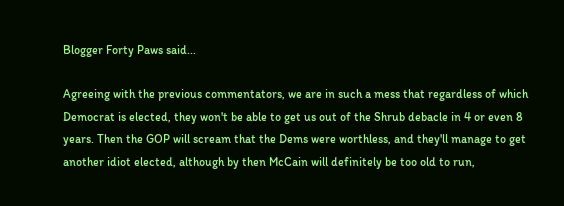Blogger Forty Paws said...

Agreeing with the previous commentators, we are in such a mess that regardless of which Democrat is elected, they won't be able to get us out of the Shrub debacle in 4 or even 8 years. Then the GOP will scream that the Dems were worthless, and they'll manage to get another idiot elected, although by then McCain will definitely be too old to run,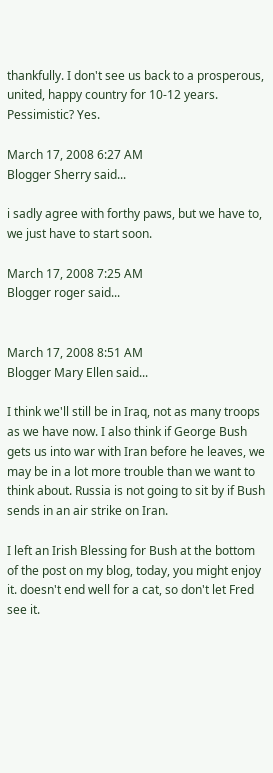thankfully. I don't see us back to a prosperous, united, happy country for 10-12 years. Pessimistic? Yes.

March 17, 2008 6:27 AM
Blogger Sherry said...

i sadly agree with forthy paws, but we have to, we just have to start soon.

March 17, 2008 7:25 AM
Blogger roger said...


March 17, 2008 8:51 AM
Blogger Mary Ellen said...

I think we'll still be in Iraq, not as many troops as we have now. I also think if George Bush gets us into war with Iran before he leaves, we may be in a lot more trouble than we want to think about. Russia is not going to sit by if Bush sends in an air strike on Iran.

I left an Irish Blessing for Bush at the bottom of the post on my blog, today, you might enjoy it. doesn't end well for a cat, so don't let Fred see it.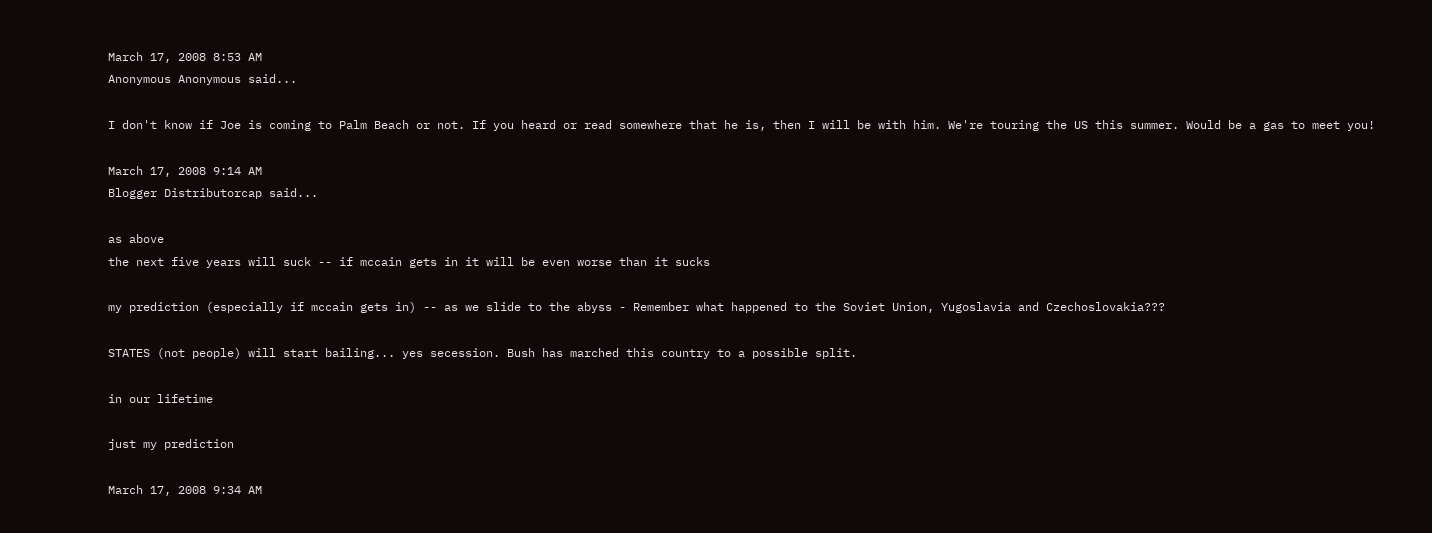March 17, 2008 8:53 AM
Anonymous Anonymous said...

I don't know if Joe is coming to Palm Beach or not. If you heard or read somewhere that he is, then I will be with him. We're touring the US this summer. Would be a gas to meet you!

March 17, 2008 9:14 AM
Blogger Distributorcap said...

as above
the next five years will suck -- if mccain gets in it will be even worse than it sucks

my prediction (especially if mccain gets in) -- as we slide to the abyss - Remember what happened to the Soviet Union, Yugoslavia and Czechoslovakia???

STATES (not people) will start bailing... yes secession. Bush has marched this country to a possible split.

in our lifetime

just my prediction

March 17, 2008 9:34 AM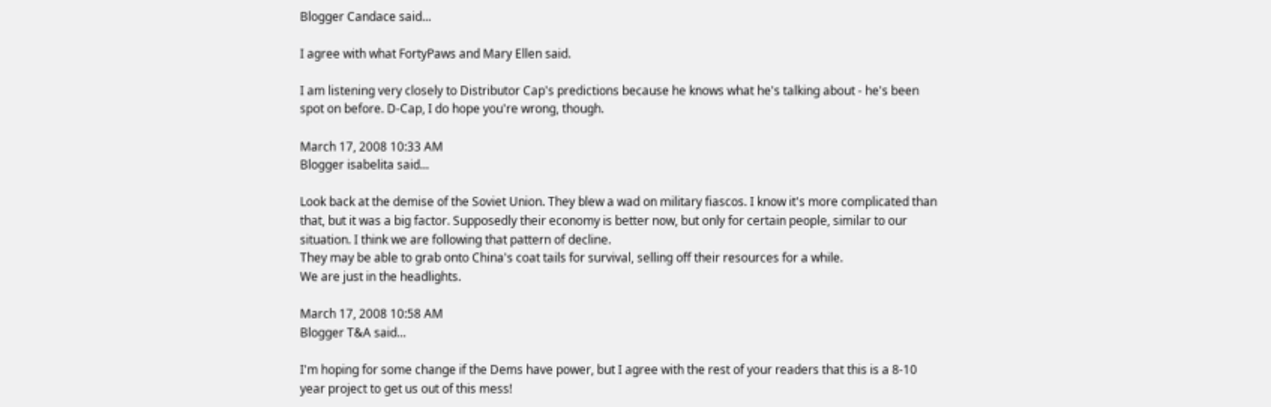Blogger Candace said...

I agree with what FortyPaws and Mary Ellen said.

I am listening very closely to Distributor Cap's predictions because he knows what he's talking about - he's been spot on before. D-Cap, I do hope you're wrong, though.

March 17, 2008 10:33 AM
Blogger isabelita said...

Look back at the demise of the Soviet Union. They blew a wad on military fiascos. I know it's more complicated than that, but it was a big factor. Supposedly their economy is better now, but only for certain people, similar to our situation. I think we are following that pattern of decline.
They may be able to grab onto China's coat tails for survival, selling off their resources for a while.
We are just in the headlights.

March 17, 2008 10:58 AM
Blogger T&A said...

I'm hoping for some change if the Dems have power, but I agree with the rest of your readers that this is a 8-10 year project to get us out of this mess!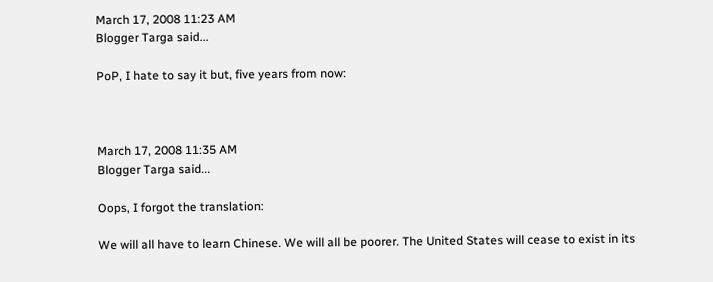March 17, 2008 11:23 AM
Blogger Targa said...

PoP, I hate to say it but, five years from now:



March 17, 2008 11:35 AM
Blogger Targa said...

Oops, I forgot the translation:

We will all have to learn Chinese. We will all be poorer. The United States will cease to exist in its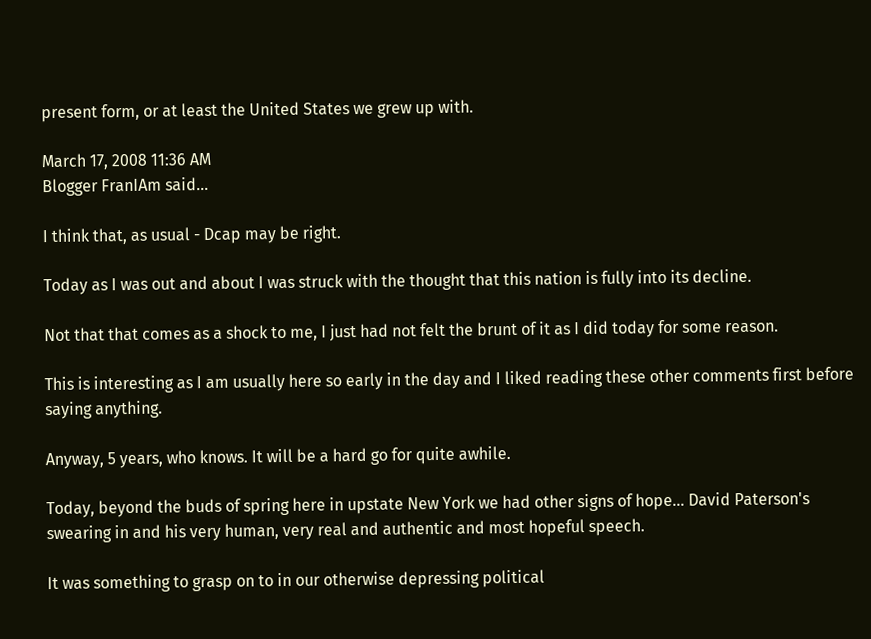present form, or at least the United States we grew up with.

March 17, 2008 11:36 AM
Blogger FranIAm said...

I think that, as usual - Dcap may be right.

Today as I was out and about I was struck with the thought that this nation is fully into its decline.

Not that that comes as a shock to me, I just had not felt the brunt of it as I did today for some reason.

This is interesting as I am usually here so early in the day and I liked reading these other comments first before saying anything.

Anyway, 5 years, who knows. It will be a hard go for quite awhile.

Today, beyond the buds of spring here in upstate New York we had other signs of hope... David Paterson's swearing in and his very human, very real and authentic and most hopeful speech.

It was something to grasp on to in our otherwise depressing political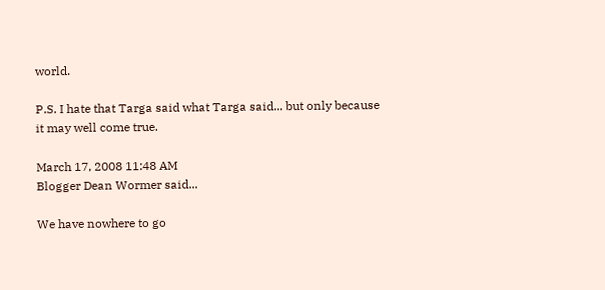world.

P.S. I hate that Targa said what Targa said... but only because it may well come true.

March 17, 2008 11:48 AM
Blogger Dean Wormer said...

We have nowhere to go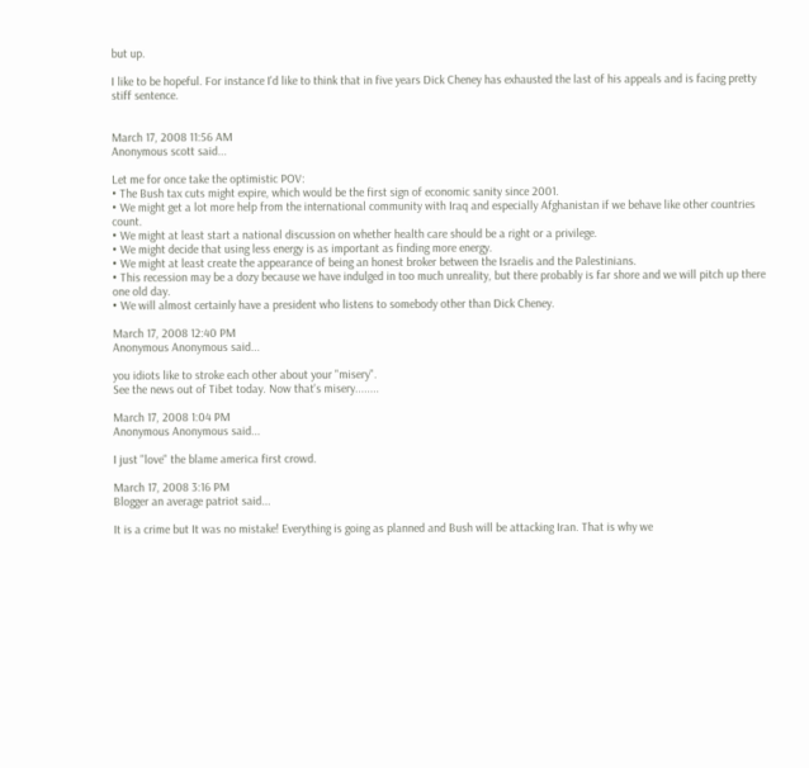but up.

I like to be hopeful. For instance I'd like to think that in five years Dick Cheney has exhausted the last of his appeals and is facing pretty stiff sentence.


March 17, 2008 11:56 AM
Anonymous scott said...

Let me for once take the optimistic POV:
• The Bush tax cuts might expire, which would be the first sign of economic sanity since 2001.
• We might get a lot more help from the international community with Iraq and especially Afghanistan if we behave like other countries count.
• We might at least start a national discussion on whether health care should be a right or a privilege.
• We might decide that using less energy is as important as finding more energy.
• We might at least create the appearance of being an honest broker between the Israelis and the Palestinians.
• This recession may be a dozy because we have indulged in too much unreality, but there probably is far shore and we will pitch up there one old day.
• We will almost certainly have a president who listens to somebody other than Dick Cheney.

March 17, 2008 12:40 PM
Anonymous Anonymous said...

you idiots like to stroke each other about your "misery".
See the news out of Tibet today. Now that's misery........

March 17, 2008 1:04 PM
Anonymous Anonymous said...

I just "love" the blame america first crowd.

March 17, 2008 3:16 PM
Blogger an average patriot said...

It is a crime but It was no mistake! Everything is going as planned and Bush will be attacking Iran. That is why we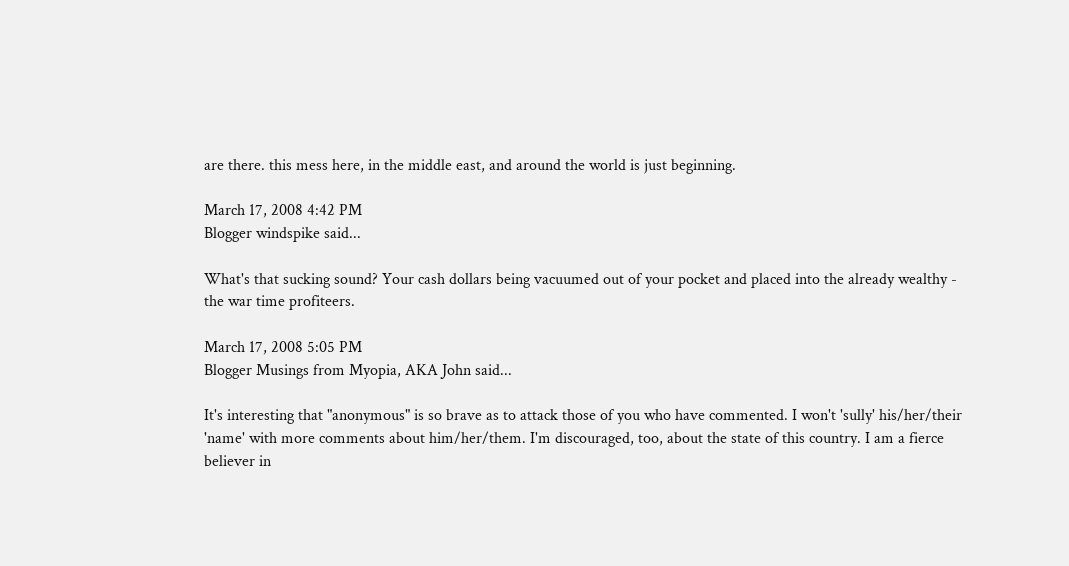are there. this mess here, in the middle east, and around the world is just beginning.

March 17, 2008 4:42 PM
Blogger windspike said...

What's that sucking sound? Your cash dollars being vacuumed out of your pocket and placed into the already wealthy - the war time profiteers.

March 17, 2008 5:05 PM
Blogger Musings from Myopia, AKA John said...

It's interesting that "anonymous" is so brave as to attack those of you who have commented. I won't 'sully' his/her/their 'name' with more comments about him/her/them. I'm discouraged, too, about the state of this country. I am a fierce believer in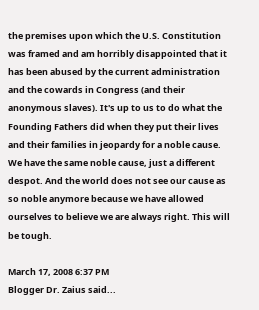the premises upon which the U.S. Constitution was framed and am horribly disappointed that it has been abused by the current administration and the cowards in Congress (and their anonymous slaves). It's up to us to do what the Founding Fathers did when they put their lives and their families in jeopardy for a noble cause. We have the same noble cause, just a different despot. And the world does not see our cause as so noble anymore because we have allowed ourselves to believe we are always right. This will be tough.

March 17, 2008 6:37 PM
Blogger Dr. Zaius said...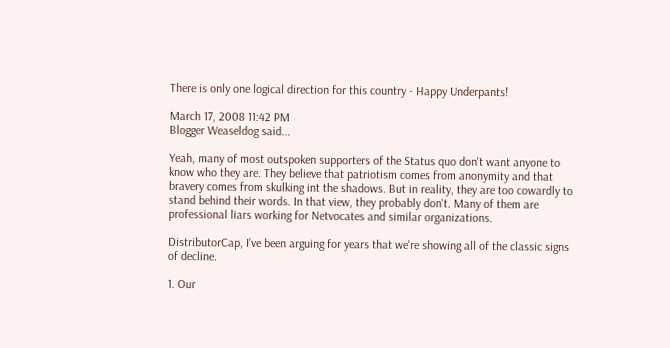There is only one logical direction for this country - Happy Underpants!

March 17, 2008 11:42 PM
Blogger Weaseldog said...

Yeah, many of most outspoken supporters of the Status quo don't want anyone to know who they are. They believe that patriotism comes from anonymity and that bravery comes from skulking int the shadows. But in reality, they are too cowardly to stand behind their words. In that view, they probably don't. Many of them are professional liars working for Netvocates and similar organizations.

DistributorCap, I've been arguing for years that we're showing all of the classic signs of decline.

1. Our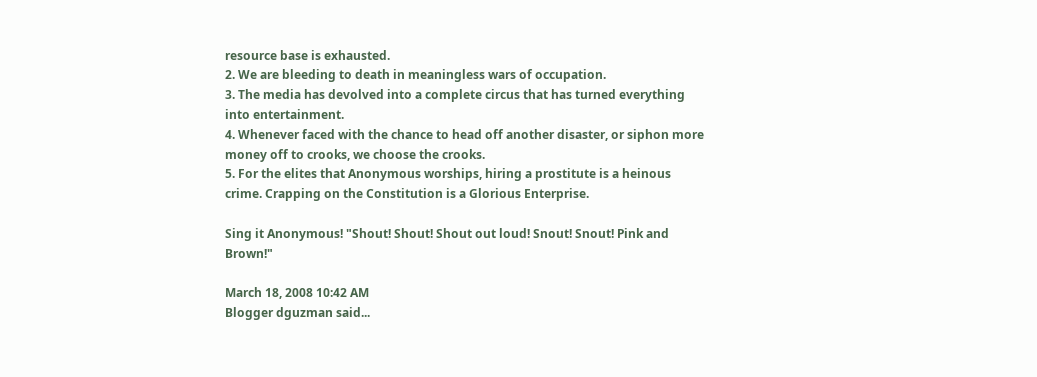resource base is exhausted.
2. We are bleeding to death in meaningless wars of occupation.
3. The media has devolved into a complete circus that has turned everything into entertainment.
4. Whenever faced with the chance to head off another disaster, or siphon more money off to crooks, we choose the crooks.
5. For the elites that Anonymous worships, hiring a prostitute is a heinous crime. Crapping on the Constitution is a Glorious Enterprise.

Sing it Anonymous! "Shout! Shout! Shout out loud! Snout! Snout! Pink and Brown!"

March 18, 2008 10:42 AM
Blogger dguzman said...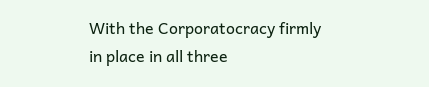With the Corporatocracy firmly in place in all three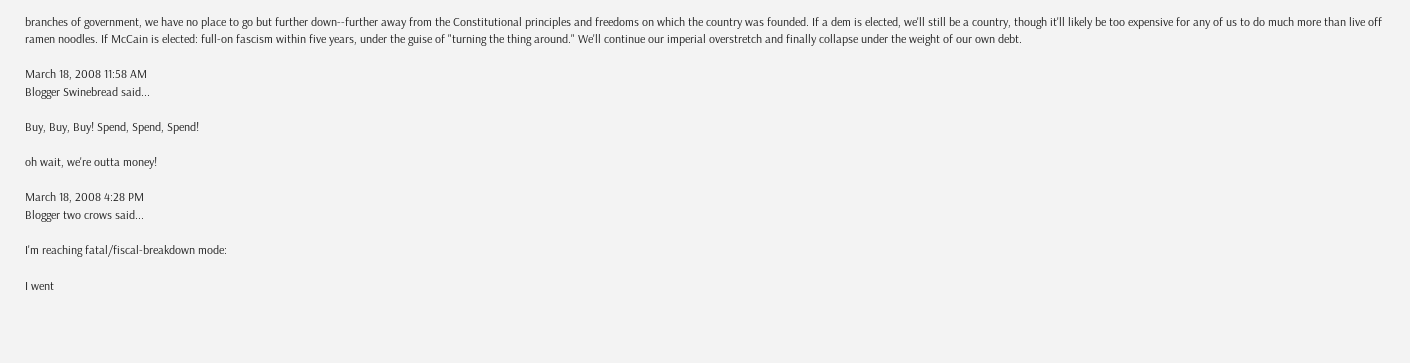branches of government, we have no place to go but further down--further away from the Constitutional principles and freedoms on which the country was founded. If a dem is elected, we'll still be a country, though it'll likely be too expensive for any of us to do much more than live off ramen noodles. If McCain is elected: full-on fascism within five years, under the guise of "turning the thing around." We'll continue our imperial overstretch and finally collapse under the weight of our own debt.

March 18, 2008 11:58 AM
Blogger Swinebread said...

Buy, Buy, Buy! Spend, Spend, Spend!

oh wait, we're outta money!

March 18, 2008 4:28 PM
Blogger two crows said...

I'm reaching fatal/fiscal-breakdown mode:

I went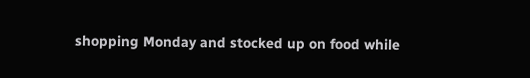shopping Monday and stocked up on food while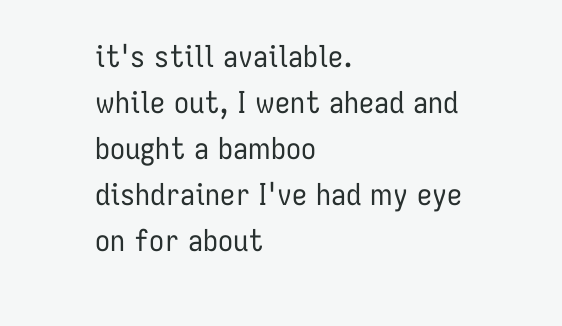it's still available.
while out, I went ahead and bought a bamboo dishdrainer I've had my eye on for about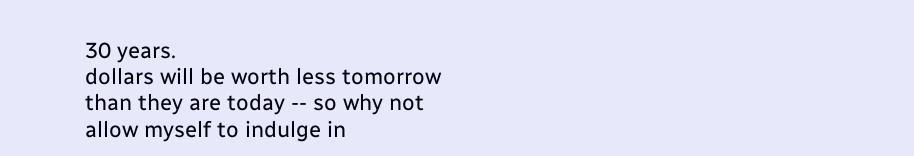30 years.
dollars will be worth less tomorrow than they are today -- so why not allow myself to indulge in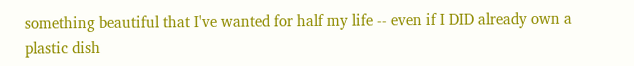something beautiful that I've wanted for half my life -- even if I DID already own a plastic dish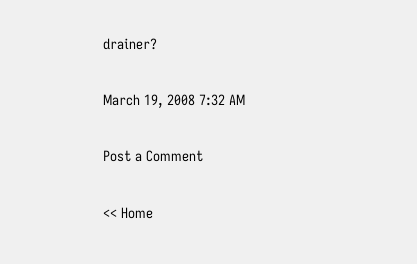drainer?

March 19, 2008 7:32 AM

Post a Comment

<< Home